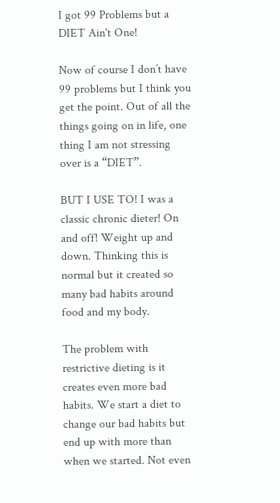I got 99 Problems but a DIET Ain't One!

Now of course I don’t have 99 problems but I think you get the point. Out of all the things going on in life, one thing I am not stressing over is a “DIET”.

BUT I USE TO! I was a classic chronic dieter! On and off! Weight up and down. Thinking this is normal but it created so many bad habits around food and my body.

The problem with restrictive dieting is it creates even more bad habits. We start a diet to change our bad habits but end up with more than when we started. Not even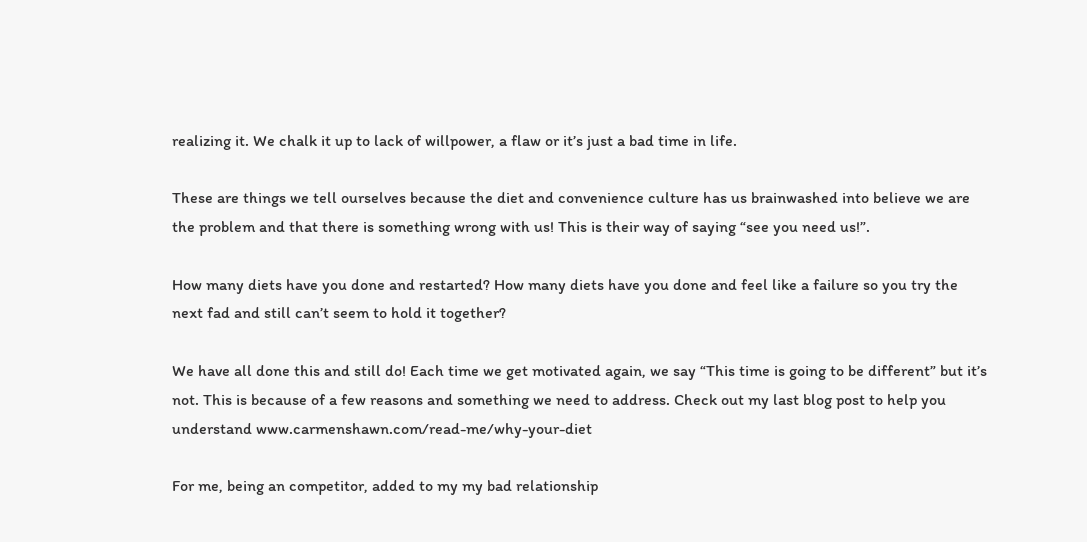realizing it. We chalk it up to lack of willpower, a flaw or it’s just a bad time in life.

These are things we tell ourselves because the diet and convenience culture has us brainwashed into believe we are the problem and that there is something wrong with us! This is their way of saying “see you need us!”.

How many diets have you done and restarted? How many diets have you done and feel like a failure so you try the next fad and still can’t seem to hold it together?

We have all done this and still do! Each time we get motivated again, we say “This time is going to be different” but it’s not. This is because of a few reasons and something we need to address. Check out my last blog post to help you understand www.carmenshawn.com/read-me/why-your-diet

For me, being an competitor, added to my my bad relationship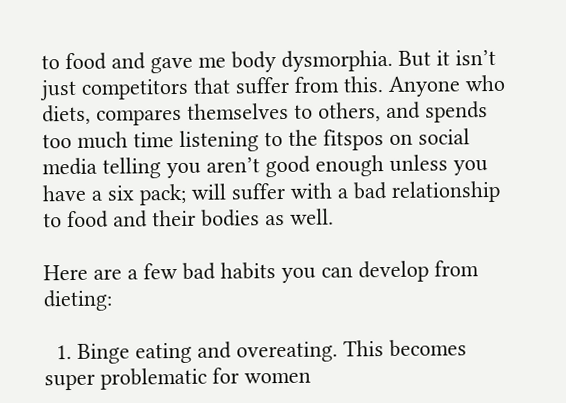to food and gave me body dysmorphia. But it isn’t just competitors that suffer from this. Anyone who diets, compares themselves to others, and spends too much time listening to the fitspos on social media telling you aren’t good enough unless you have a six pack; will suffer with a bad relationship to food and their bodies as well.

Here are a few bad habits you can develop from dieting:

  1. Binge eating and overeating. This becomes super problematic for women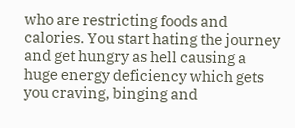who are restricting foods and calories. You start hating the journey and get hungry as hell causing a huge energy deficiency which gets you craving, binging and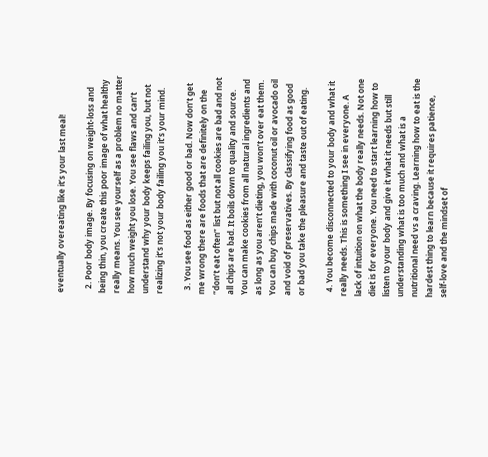eventually overeating like it’s your last meal!

  2. Poor body image. By focusing on weight-loss and being thin, you create this poor image of what healthy really means. You see yourself as a problem no matter how much weight you lose. You see flaws and can’t understand why your body keeps failing you, but not realizing it’s not your body failing you it’s your mind.

  3. You see food as either good or bad. Now don’t get me wrong there are foods that are definitely on the “don’t eat often” list but not all cookies are bad and not all chips are bad. It boils down to quality and source. You can make cookies from all natural ingredients and as long as you aren’t dieting, you won’t over eat them. You can buy chips made with coconut oil or avocado oil and void of preservatives. By classifying food as good or bad you take the pleasure and taste out of eating.

  4. You become disconnected to your body and what it really needs. This is something I see in everyone. A lack of intuition on what the body really needs. Not one diet is for everyone. You need to start learning how to listen to your body and give it what it needs but still understanding what is too much and what is a nutritional need vs a craving. Learning how to eat is the hardest thing to learn because it requires patience, self-love and the mindset of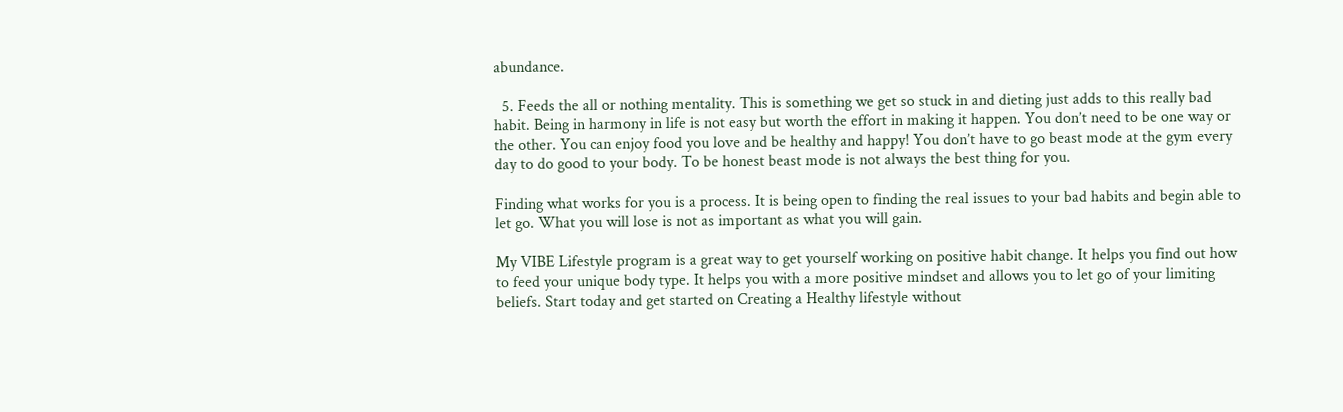abundance.

  5. Feeds the all or nothing mentality. This is something we get so stuck in and dieting just adds to this really bad habit. Being in harmony in life is not easy but worth the effort in making it happen. You don’t need to be one way or the other. You can enjoy food you love and be healthy and happy! You don’t have to go beast mode at the gym every day to do good to your body. To be honest beast mode is not always the best thing for you.

Finding what works for you is a process. It is being open to finding the real issues to your bad habits and begin able to let go. What you will lose is not as important as what you will gain.

My VIBE Lifestyle program is a great way to get yourself working on positive habit change. It helps you find out how to feed your unique body type. It helps you with a more positive mindset and allows you to let go of your limiting beliefs. Start today and get started on Creating a Healthy lifestyle without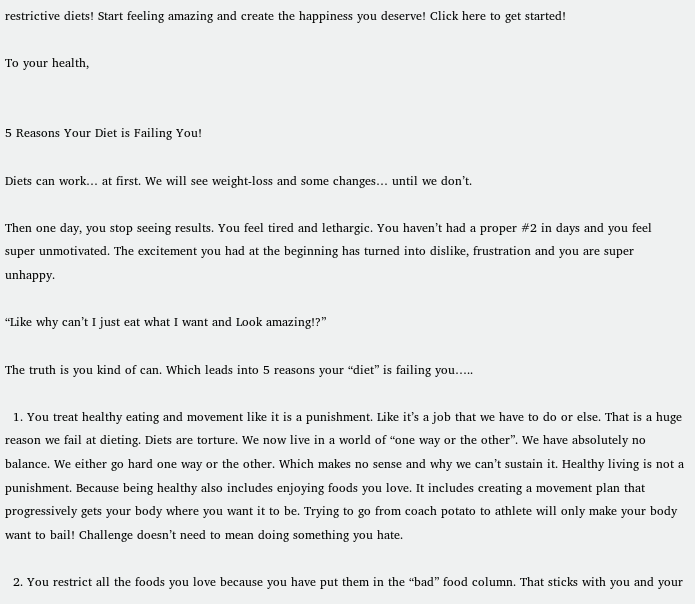restrictive diets! Start feeling amazing and create the happiness you deserve! Click here to get started!

To your health,


5 Reasons Your Diet is Failing You!

Diets can work… at first. We will see weight-loss and some changes… until we don’t.

Then one day, you stop seeing results. You feel tired and lethargic. You haven’t had a proper #2 in days and you feel super unmotivated. The excitement you had at the beginning has turned into dislike, frustration and you are super unhappy.

“Like why can’t I just eat what I want and Look amazing!?”

The truth is you kind of can. Which leads into 5 reasons your “diet” is failing you…..

  1. You treat healthy eating and movement like it is a punishment. Like it’s a job that we have to do or else. That is a huge reason we fail at dieting. Diets are torture. We now live in a world of “one way or the other”. We have absolutely no balance. We either go hard one way or the other. Which makes no sense and why we can’t sustain it. Healthy living is not a punishment. Because being healthy also includes enjoying foods you love. It includes creating a movement plan that progressively gets your body where you want it to be. Trying to go from coach potato to athlete will only make your body want to bail! Challenge doesn’t need to mean doing something you hate.

  2. You restrict all the foods you love because you have put them in the “bad” food column. That sticks with you and your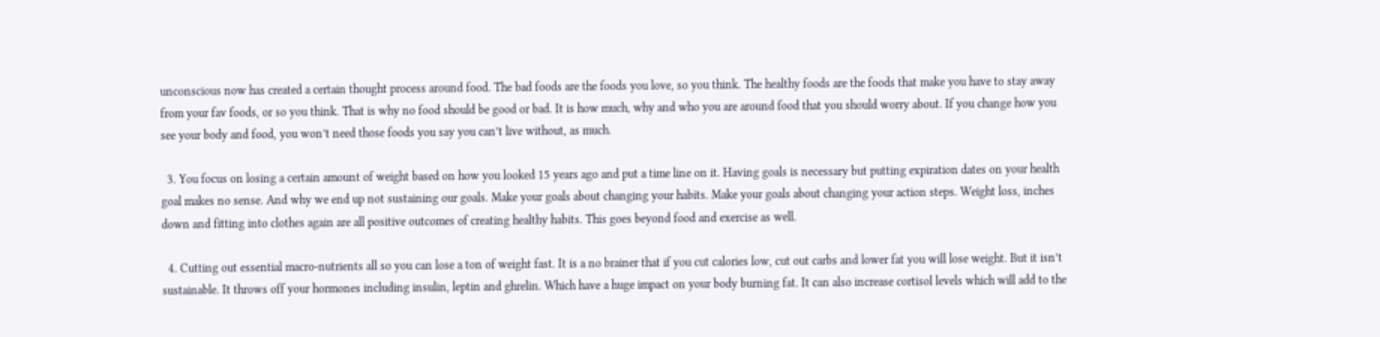unconscious now has created a certain thought process around food. The bad foods are the foods you love, so you think. The healthy foods are the foods that make you have to stay away from your fav foods, or so you think. That is why no food should be good or bad. It is how much, why and who you are around food that you should worry about. If you change how you see your body and food, you won’t need those foods you say you can’t live without, as much.

  3. You focus on losing a certain amount of weight based on how you looked 15 years ago and put a time line on it. Having goals is necessary but putting expiration dates on your health goal makes no sense. And why we end up not sustaining our goals. Make your goals about changing your habits. Make your goals about changing your action steps. Weight loss, inches down and fitting into clothes again are all positive outcomes of creating healthy habits. This goes beyond food and exercise as well.

  4. Cutting out essential macro-nutrients all so you can lose a ton of weight fast. It is a no brainer that if you cut calories low, cut out carbs and lower fat you will lose weight. But it isn’t sustainable. It throws off your hormones including insulin, leptin and ghrelin. Which have a huge impact on your body burning fat. It can also increase cortisol levels which will add to the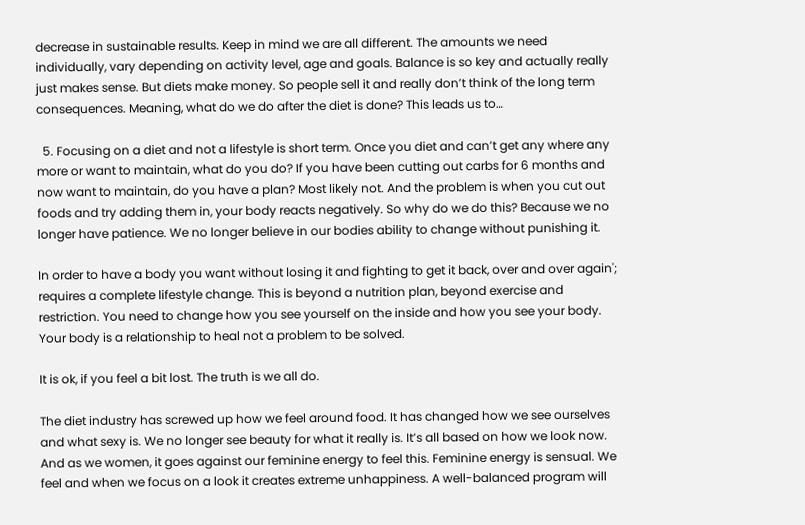decrease in sustainable results. Keep in mind we are all different. The amounts we need individually, vary depending on activity level, age and goals. Balance is so key and actually really just makes sense. But diets make money. So people sell it and really don’t think of the long term consequences. Meaning, what do we do after the diet is done? This leads us to…

  5. Focusing on a diet and not a lifestyle is short term. Once you diet and can’t get any where any more or want to maintain, what do you do? If you have been cutting out carbs for 6 months and now want to maintain, do you have a plan? Most likely not. And the problem is when you cut out foods and try adding them in, your body reacts negatively. So why do we do this? Because we no longer have patience. We no longer believe in our bodies ability to change without punishing it.

In order to have a body you want without losing it and fighting to get it back, over and over again'; requires a complete lifestyle change. This is beyond a nutrition plan, beyond exercise and restriction. You need to change how you see yourself on the inside and how you see your body. Your body is a relationship to heal not a problem to be solved.

It is ok, if you feel a bit lost. The truth is we all do.

The diet industry has screwed up how we feel around food. It has changed how we see ourselves and what sexy is. We no longer see beauty for what it really is. It’s all based on how we look now. And as we women, it goes against our feminine energy to feel this. Feminine energy is sensual. We feel and when we focus on a look it creates extreme unhappiness. A well-balanced program will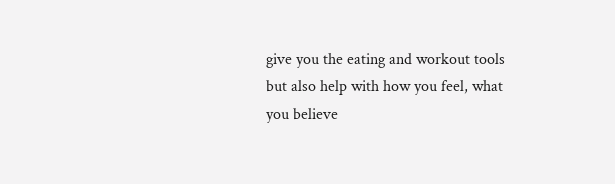give you the eating and workout tools but also help with how you feel, what you believe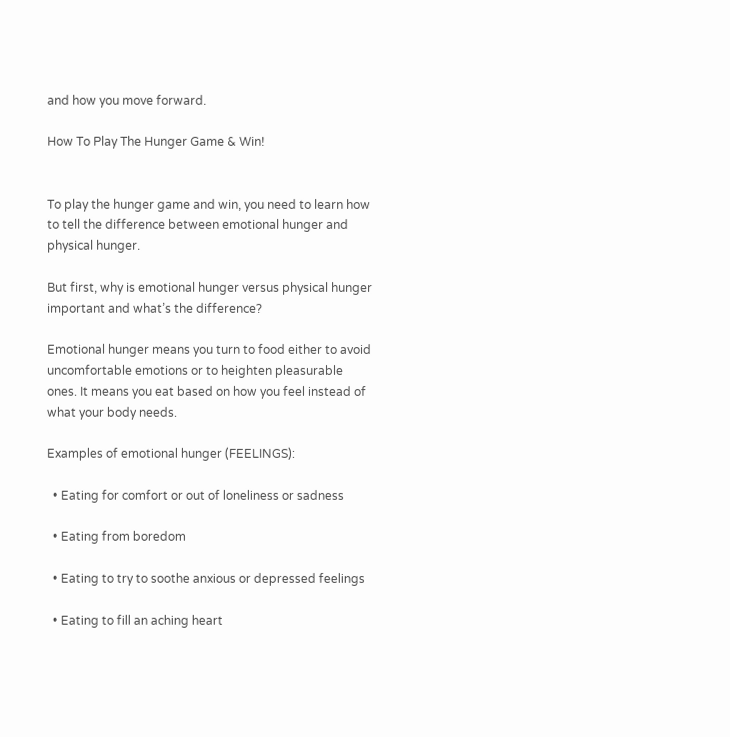and how you move forward.

How To Play The Hunger Game & Win!


To play the hunger game and win, you need to learn how to tell the difference between emotional hunger and physical hunger.

But first, why is emotional hunger versus physical hunger important and what’s the difference?

Emotional hunger means you turn to food either to avoid uncomfortable emotions or to heighten pleasurable ones. It means you eat based on how you feel instead of what your body needs.

Examples of emotional hunger (FEELINGS):

  • Eating for comfort or out of loneliness or sadness

  • Eating from boredom

  • Eating to try to soothe anxious or depressed feelings

  • Eating to fill an aching heart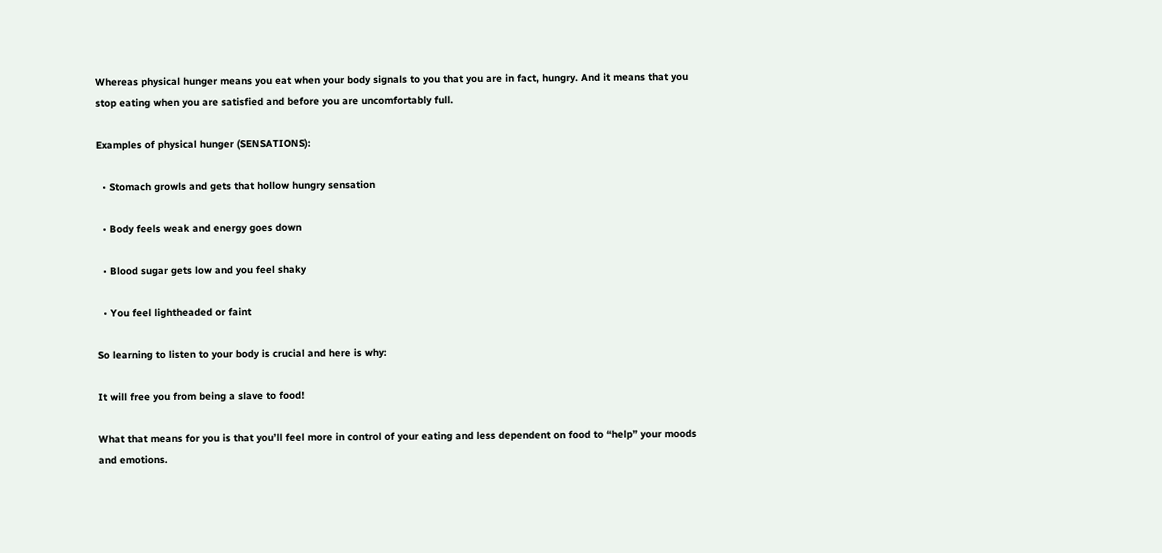Whereas physical hunger means you eat when your body signals to you that you are in fact, hungry. And it means that you stop eating when you are satisfied and before you are uncomfortably full.

Examples of physical hunger (SENSATIONS):

  • Stomach growls and gets that hollow hungry sensation

  • Body feels weak and energy goes down

  • Blood sugar gets low and you feel shaky

  • You feel lightheaded or faint

So learning to listen to your body is crucial and here is why:

It will free you from being a slave to food!

What that means for you is that you’ll feel more in control of your eating and less dependent on food to “help” your moods and emotions.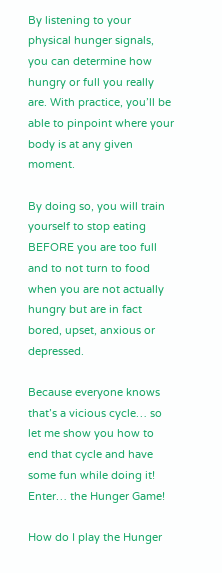By listening to your physical hunger signals, you can determine how hungry or full you really are. With practice, you’ll be able to pinpoint where your body is at any given moment.

By doing so, you will train yourself to stop eating BEFORE you are too full and to not turn to food when you are not actually hungry but are in fact bored, upset, anxious or depressed.

Because everyone knows that’s a vicious cycle… so let me show you how to end that cycle and have some fun while doing it! Enter… the Hunger Game!

How do I play the Hunger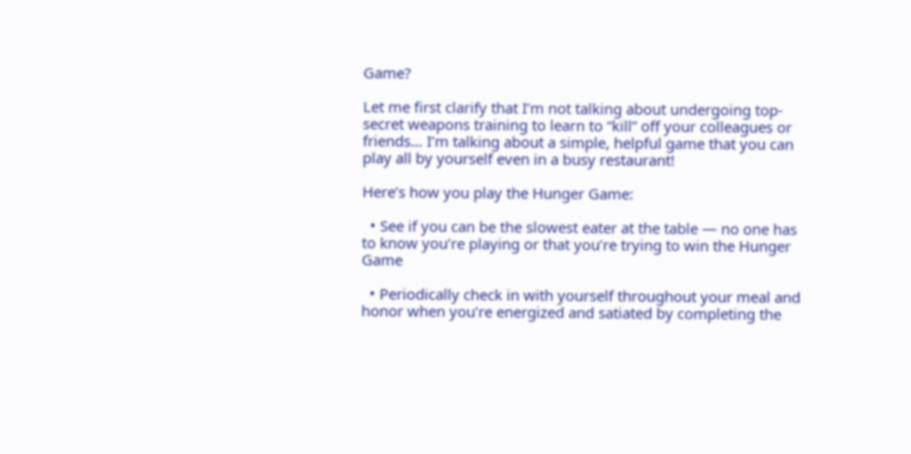Game?

Let me first clarify that I’m not talking about undergoing top-secret weapons training to learn to “kill” off your colleagues or friends… I’m talking about a simple, helpful game that you can play all by yourself even in a busy restaurant!

Here’s how you play the Hunger Game:

  • See if you can be the slowest eater at the table — no one has to know you’re playing or that you’re trying to win the Hunger Game

  • Periodically check in with yourself throughout your meal and honor when you’re energized and satiated by completing the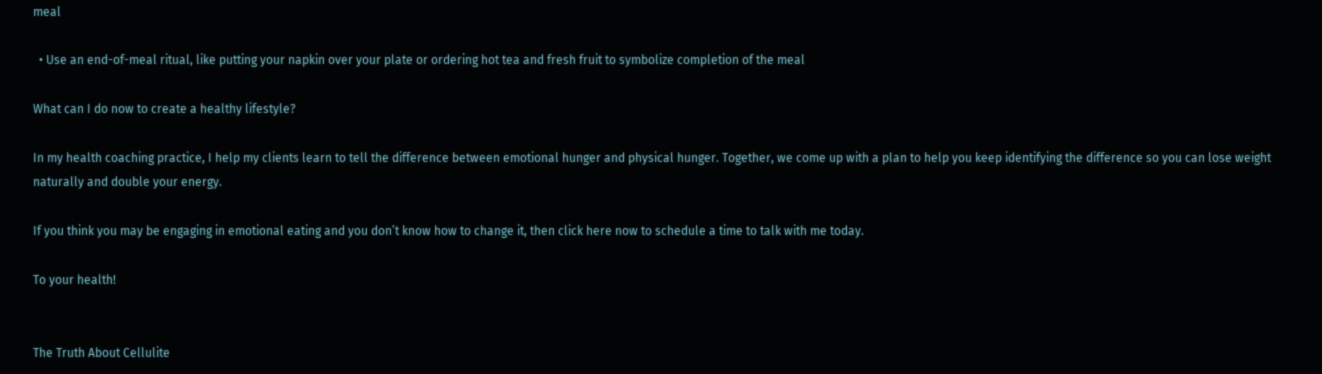meal

  • Use an end-of-meal ritual, like putting your napkin over your plate or ordering hot tea and fresh fruit to symbolize completion of the meal

What can I do now to create a healthy lifestyle?

In my health coaching practice, I help my clients learn to tell the difference between emotional hunger and physical hunger. Together, we come up with a plan to help you keep identifying the difference so you can lose weight naturally and double your energy.

If you think you may be engaging in emotional eating and you don’t know how to change it, then click here now to schedule a time to talk with me today.

To your health!


The Truth About Cellulite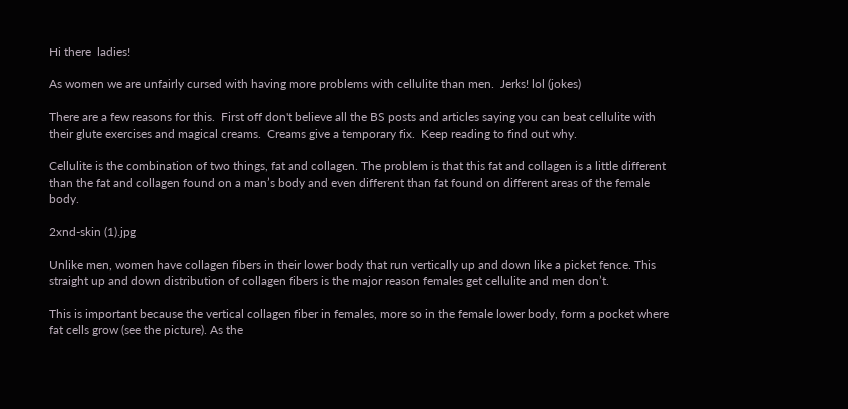Hi there  ladies!

As women we are unfairly cursed with having more problems with cellulite than men.  Jerks! lol (jokes)

There are a few reasons for this.  First off don't believe all the BS posts and articles saying you can beat cellulite with their glute exercises and magical creams.  Creams give a temporary fix.  Keep reading to find out why.

Cellulite is the combination of two things, fat and collagen. The problem is that this fat and collagen is a little different than the fat and collagen found on a man’s body and even different than fat found on different areas of the female body.

2xnd-skin (1).jpg

Unlike men, women have collagen fibers in their lower body that run vertically up and down like a picket fence. This straight up and down distribution of collagen fibers is the major reason females get cellulite and men don’t.

This is important because the vertical collagen fiber in females, more so in the female lower body, form a pocket where fat cells grow (see the picture). As the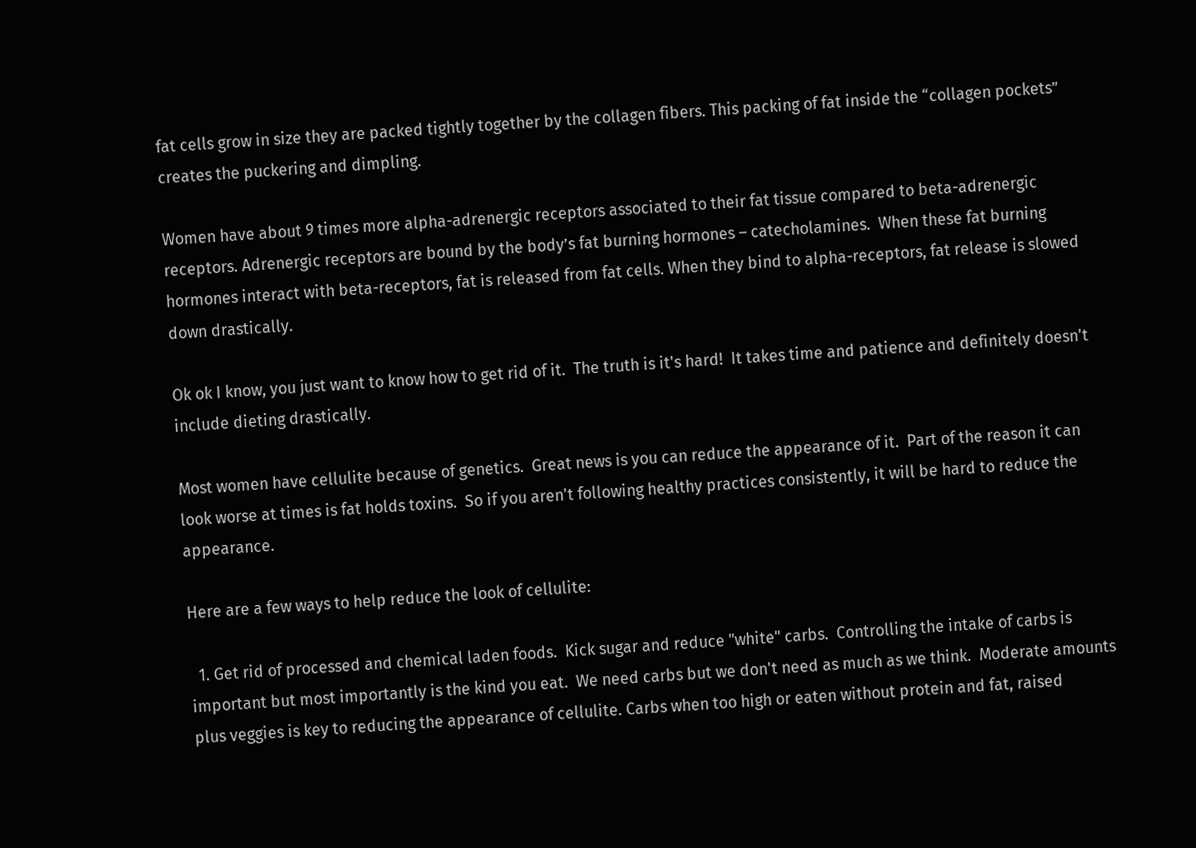fat cells grow in size they are packed tightly together by the collagen fibers. This packing of fat inside the “collagen pockets” creates the puckering and dimpling.

Women have about 9 times more alpha-adrenergic receptors associated to their fat tissue compared to beta-adrenergic receptors. Adrenergic receptors are bound by the body’s fat burning hormones – catecholamines.  When these fat burning hormones interact with beta-receptors, fat is released from fat cells. When they bind to alpha-receptors, fat release is slowed down drastically.

Ok ok I know, you just want to know how to get rid of it.  The truth is it's hard!  It takes time and patience and definitely doesn't include dieting drastically.

Most women have cellulite because of genetics.  Great news is you can reduce the appearance of it.  Part of the reason it can look worse at times is fat holds toxins.  So if you aren't following healthy practices consistently, it will be hard to reduce the appearance.

Here are a few ways to help reduce the look of cellulite:

  1. Get rid of processed and chemical laden foods.  Kick sugar and reduce "white" carbs.  Controlling the intake of carbs is important but most importantly is the kind you eat.  We need carbs but we don't need as much as we think.  Moderate amounts plus veggies is key to reducing the appearance of cellulite. Carbs when too high or eaten without protein and fat, raised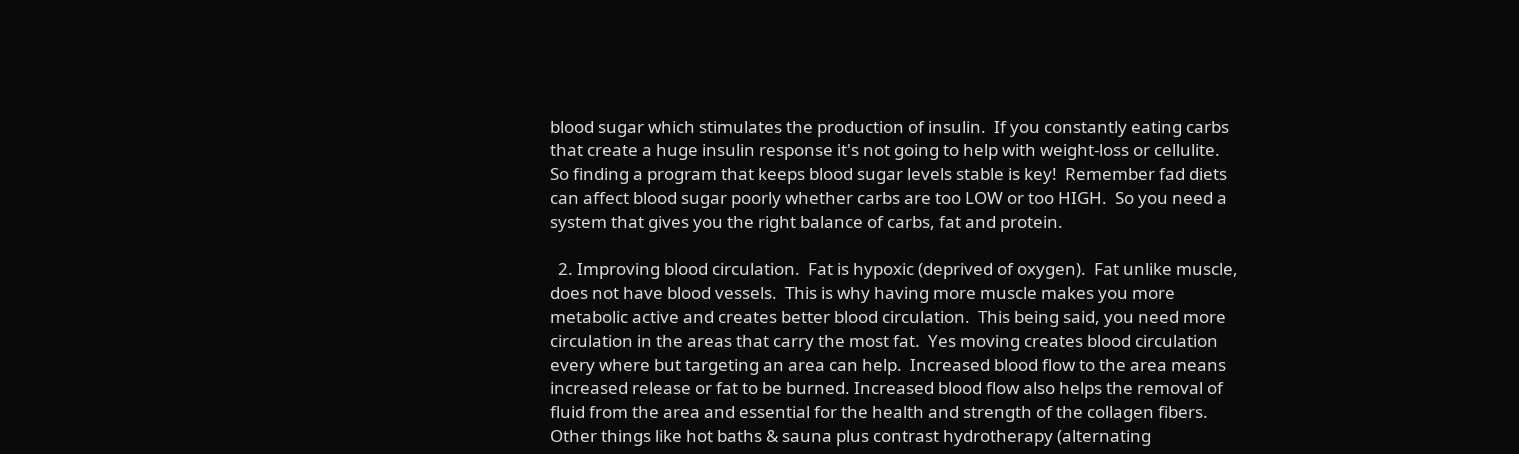blood sugar which stimulates the production of insulin.  If you constantly eating carbs that create a huge insulin response it's not going to help with weight-loss or cellulite.  So finding a program that keeps blood sugar levels stable is key!  Remember fad diets can affect blood sugar poorly whether carbs are too LOW or too HIGH.  So you need a system that gives you the right balance of carbs, fat and protein.

  2. Improving blood circulation.  Fat is hypoxic (deprived of oxygen).  Fat unlike muscle, does not have blood vessels.  This is why having more muscle makes you more metabolic active and creates better blood circulation.  This being said, you need more circulation in the areas that carry the most fat.  Yes moving creates blood circulation every where but targeting an area can help.  Increased blood flow to the area means increased release or fat to be burned. Increased blood flow also helps the removal of fluid from the area and essential for the health and strength of the collagen fibers. Other things like hot baths & sauna plus contrast hydrotherapy (alternating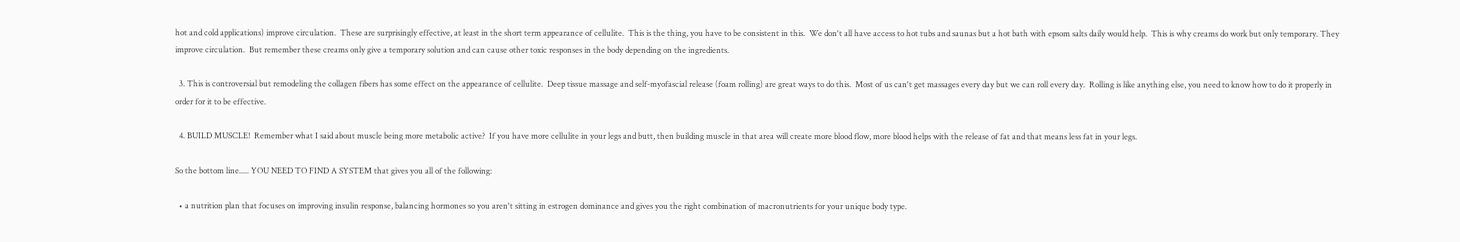hot and cold applications) improve circulation.  These are surprisingly effective, at least in the short term appearance of cellulite.  This is the thing, you have to be consistent in this.  We don't all have access to hot tubs and saunas but a hot bath with epsom salts daily would help.  This is why creams do work but only temporary. They improve circulation.  But remember these creams only give a temporary solution and can cause other toxic responses in the body depending on the ingredients.

  3. This is controversial but remodeling the collagen fibers has some effect on the appearance of cellulite.  Deep tissue massage and self-myofascial release (foam rolling) are great ways to do this.  Most of us can't get massages every day but we can roll every day.  Rolling is like anything else, you need to know how to do it properly in order for it to be effective.

  4. BUILD MUSCLE!  Remember what I said about muscle being more metabolic active?  If you have more cellulite in your legs and butt, then building muscle in that area will create more blood flow, more blood helps with the release of fat and that means less fat in your legs.

So the bottom line..... YOU NEED TO FIND A SYSTEM that gives you all of the following:

  • a nutrition plan that focuses on improving insulin response, balancing hormones so you aren't sitting in estrogen dominance and gives you the right combination of macronutrients for your unique body type.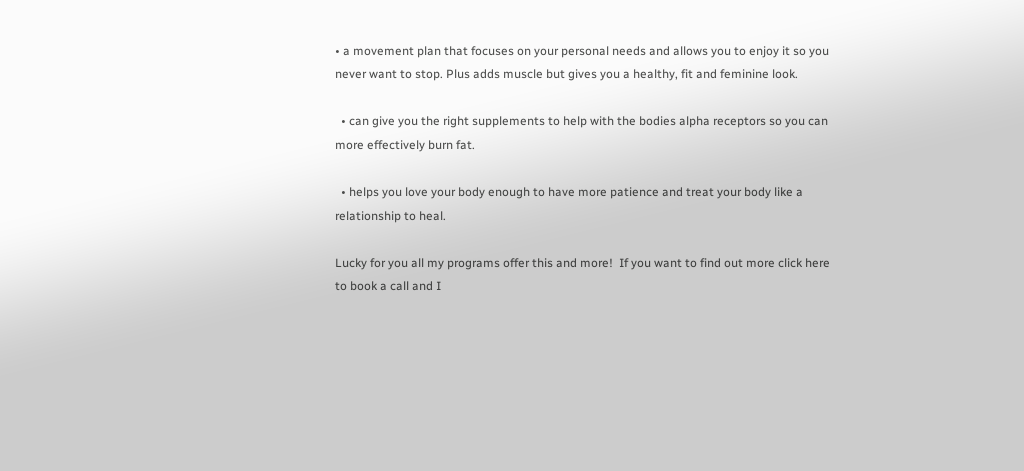• a movement plan that focuses on your personal needs and allows you to enjoy it so you never want to stop. Plus adds muscle but gives you a healthy, fit and feminine look.

  • can give you the right supplements to help with the bodies alpha receptors so you can more effectively burn fat.

  • helps you love your body enough to have more patience and treat your body like a relationship to heal.

Lucky for you all my programs offer this and more!  If you want to find out more click here to book a call and I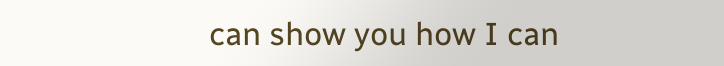can show you how I can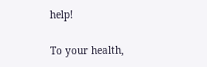help!

To your health,